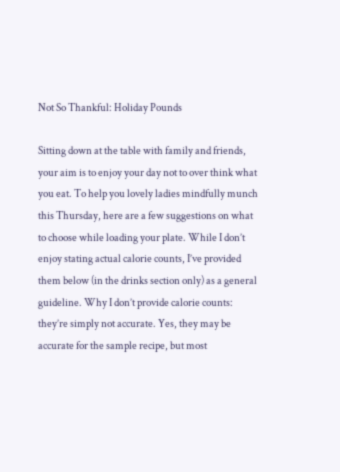Not So Thankful: Holiday Pounds

Sitting down at the table with family and friends, your aim is to enjoy your day not to over think what you eat. To help you lovely ladies mindfully munch this Thursday, here are a few suggestions on what to choose while loading your plate. While I don’t enjoy stating actual calorie counts, I’ve provided them below (in the drinks section only) as a general guideline. Why I don’t provide calorie counts: they’re simply not accurate. Yes, they may be accurate for the sample recipe, but most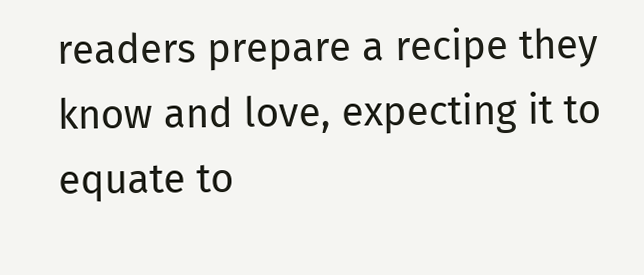readers prepare a recipe they know and love, expecting it to equate to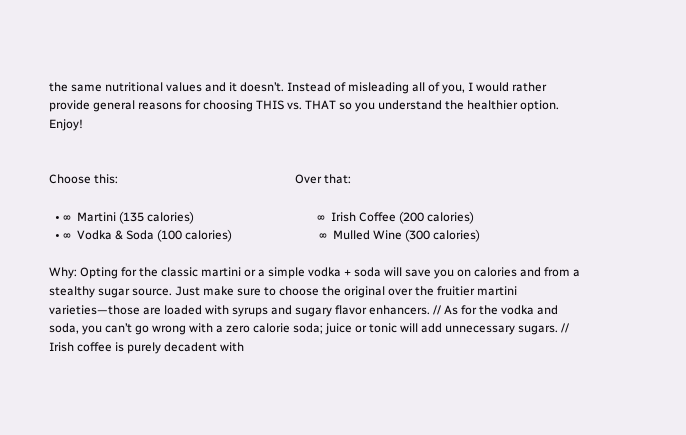the same nutritional values and it doesn’t. Instead of misleading all of you, I would rather provide general reasons for choosing THIS vs. THAT so you understand the healthier option. Enjoy!


Choose this:                                                           Over that:

  • ∞  Martini (135 calories)                                         ∞  Irish Coffee (200 calories)
  • ∞  Vodka & Soda (100 calories)                             ∞  Mulled Wine (300 calories)

Why: Opting for the classic martini or a simple vodka + soda will save you on calories and from a stealthy sugar source. Just make sure to choose the original over the fruitier martini varieties—those are loaded with syrups and sugary flavor enhancers. // As for the vodka and soda, you can’t go wrong with a zero calorie soda; juice or tonic will add unnecessary sugars. // Irish coffee is purely decadent with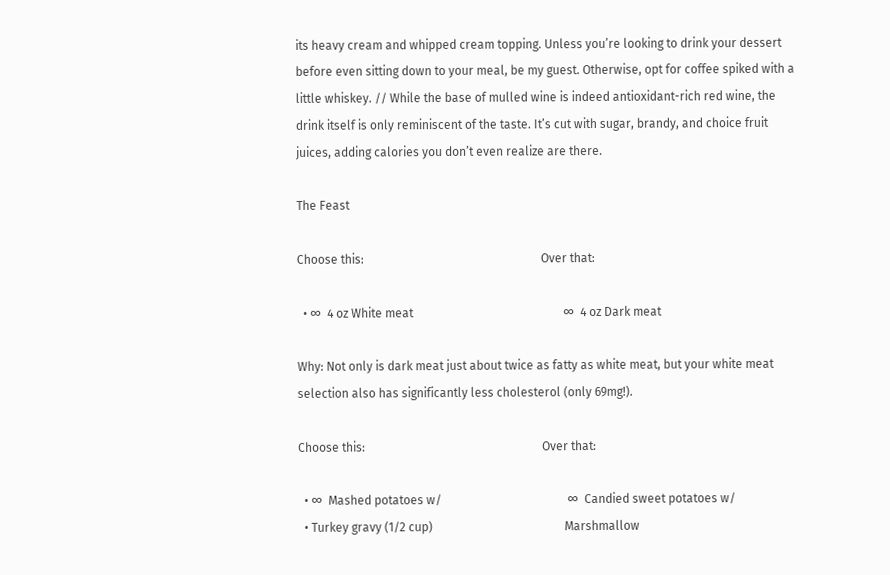its heavy cream and whipped cream topping. Unless you’re looking to drink your dessert before even sitting down to your meal, be my guest. Otherwise, opt for coffee spiked with a little whiskey. // While the base of mulled wine is indeed antioxidant-rich red wine, the drink itself is only reminiscent of the taste. It’s cut with sugar, brandy, and choice fruit juices, adding calories you don’t even realize are there.

The Feast

Choose this:                                                           Over that:

  • ∞  4 oz White meat                                                  ∞  4 oz Dark meat

Why: Not only is dark meat just about twice as fatty as white meat, but your white meat selection also has significantly less cholesterol (only 69mg!).

Choose this:                                                           Over that:

  • ∞  Mashed potatoes w/                                          ∞  Candied sweet potatoes w/
  • Turkey gravy (1/2 cup)                                            Marshmallow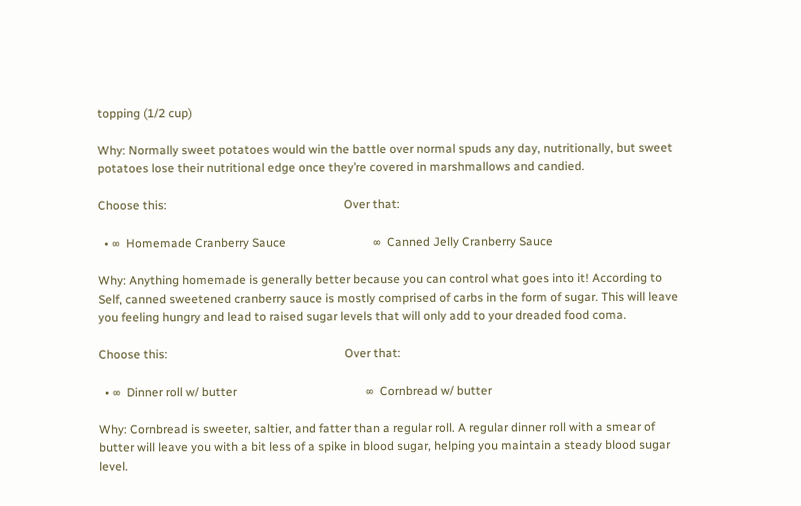topping (1/2 cup)

Why: Normally sweet potatoes would win the battle over normal spuds any day, nutritionally, but sweet potatoes lose their nutritional edge once they’re covered in marshmallows and candied.

Choose this:                                                           Over that:

  • ∞  Homemade Cranberry Sauce                             ∞  Canned Jelly Cranberry Sauce

Why: Anything homemade is generally better because you can control what goes into it! According to Self, canned sweetened cranberry sauce is mostly comprised of carbs in the form of sugar. This will leave you feeling hungry and lead to raised sugar levels that will only add to your dreaded food coma.

Choose this:                                                           Over that:

  • ∞  Dinner roll w/ butter                                           ∞  Cornbread w/ butter

Why: Cornbread is sweeter, saltier, and fatter than a regular roll. A regular dinner roll with a smear of butter will leave you with a bit less of a spike in blood sugar, helping you maintain a steady blood sugar level.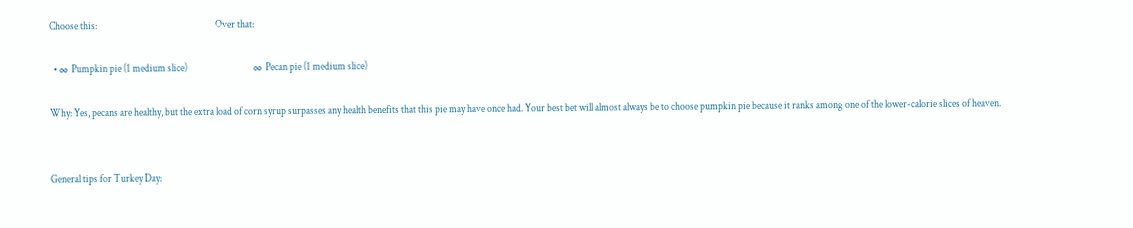Choose this:                                                           Over that:

  • ∞  Pumpkin pie (1 medium slice)                                 ∞  Pecan pie (1 medium slice)

Why: Yes, pecans are healthy, but the extra load of corn syrup surpasses any health benefits that this pie may have once had. Your best bet will almost always be to choose pumpkin pie because it ranks among one of the lower-calorie slices of heaven.


General tips for Turkey Day: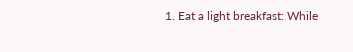1. Eat a light breakfast: While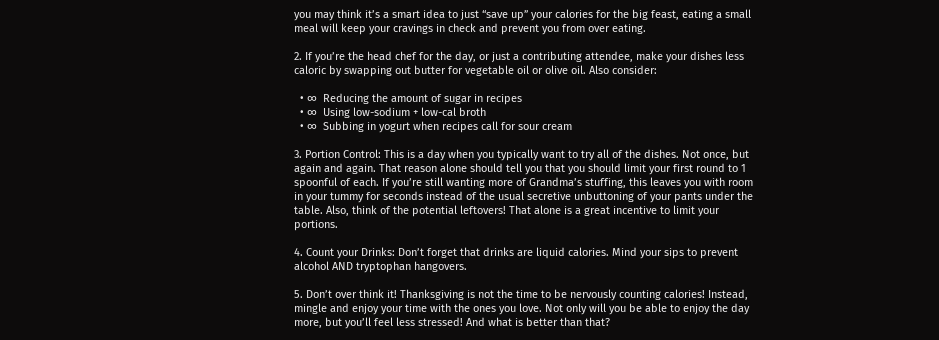you may think it’s a smart idea to just “save up” your calories for the big feast, eating a small meal will keep your cravings in check and prevent you from over eating.

2. If you’re the head chef for the day, or just a contributing attendee, make your dishes less caloric by swapping out butter for vegetable oil or olive oil. Also consider:

  • ∞  Reducing the amount of sugar in recipes
  • ∞  Using low-sodium + low-cal broth
  • ∞  Subbing in yogurt when recipes call for sour cream

3. Portion Control: This is a day when you typically want to try all of the dishes. Not once, but again and again. That reason alone should tell you that you should limit your first round to 1 spoonful of each. If you’re still wanting more of Grandma’s stuffing, this leaves you with room in your tummy for seconds instead of the usual secretive unbuttoning of your pants under the table. Also, think of the potential leftovers! That alone is a great incentive to limit your portions.

4. Count your Drinks: Don’t forget that drinks are liquid calories. Mind your sips to prevent alcohol AND tryptophan hangovers.

5. Don’t over think it! Thanksgiving is not the time to be nervously counting calories! Instead, mingle and enjoy your time with the ones you love. Not only will you be able to enjoy the day more, but you’ll feel less stressed! And what is better than that?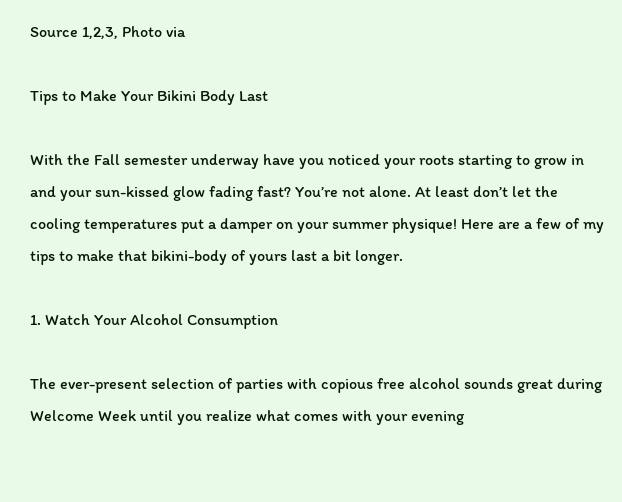Source 1,2,3, Photo via

Tips to Make Your Bikini Body Last

With the Fall semester underway have you noticed your roots starting to grow in and your sun-kissed glow fading fast? You’re not alone. At least don’t let the cooling temperatures put a damper on your summer physique! Here are a few of my tips to make that bikini-body of yours last a bit longer.

1. Watch Your Alcohol Consumption

The ever-present selection of parties with copious free alcohol sounds great during Welcome Week until you realize what comes with your evening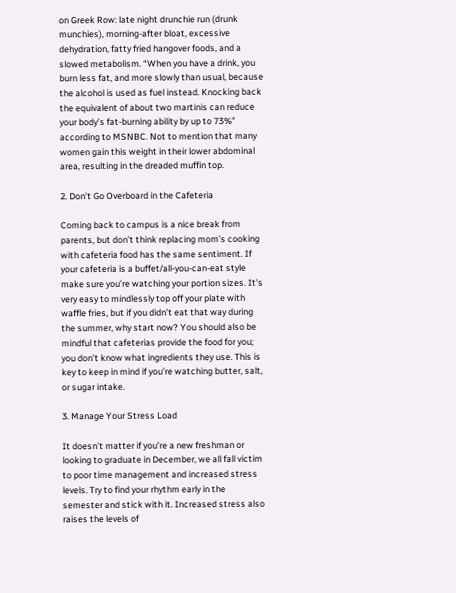on Greek Row: late night drunchie run (drunk munchies), morning-after bloat, excessive dehydration, fatty fried hangover foods, and a slowed metabolism. “When you have a drink, you burn less fat, and more slowly than usual, because the alcohol is used as fuel instead. Knocking back the equivalent of about two martinis can reduce your body’s fat-burning ability by up to 73%” according to MSNBC. Not to mention that many women gain this weight in their lower abdominal area, resulting in the dreaded muffin top.

2. Don’t Go Overboard in the Cafeteria

Coming back to campus is a nice break from parents, but don’t think replacing mom’s cooking with cafeteria food has the same sentiment. If your cafeteria is a buffet/all-you-can-eat style make sure you’re watching your portion sizes. It’s very easy to mindlessly top off your plate with waffle fries, but if you didn’t eat that way during the summer, why start now? You should also be mindful that cafeterias provide the food for you; you don’t know what ingredients they use. This is key to keep in mind if you’re watching butter, salt, or sugar intake.

3. Manage Your Stress Load

It doesn’t matter if you’re a new freshman or looking to graduate in December, we all fall victim to poor time management and increased stress levels. Try to find your rhythm early in the semester and stick with it. Increased stress also raises the levels of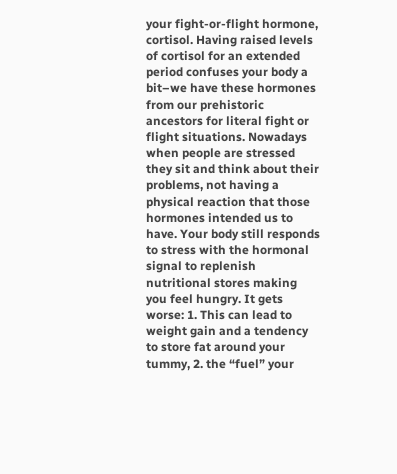your fight-or-flight hormone, cortisol. Having raised levels of cortisol for an extended period confuses your body a bit–we have these hormones from our prehistoric ancestors for literal fight or flight situations. Nowadays when people are stressed they sit and think about their problems, not having a physical reaction that those hormones intended us to have. Your body still responds to stress with the hormonal signal to replenish nutritional stores making you feel hungry. It gets worse: 1. This can lead to weight gain and a tendency to store fat around your tummy, 2. the “fuel” your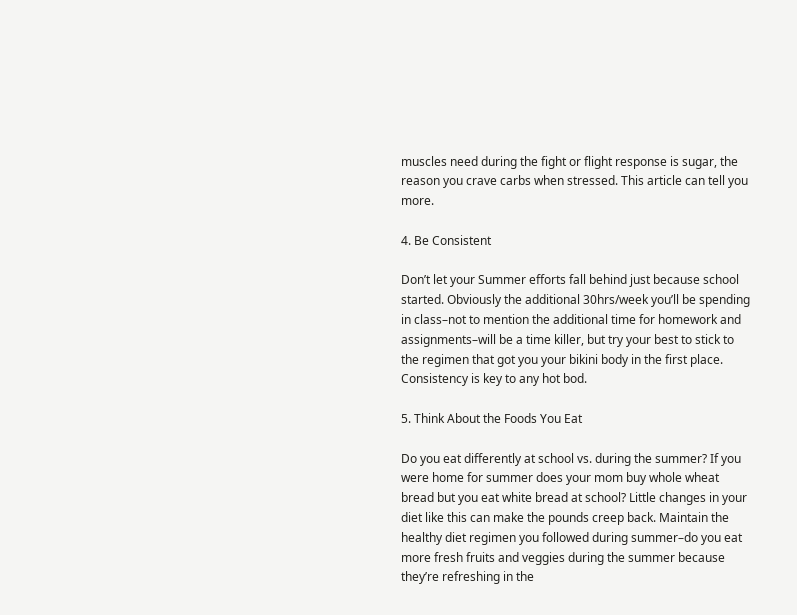muscles need during the fight or flight response is sugar, the reason you crave carbs when stressed. This article can tell you more.

4. Be Consistent

Don’t let your Summer efforts fall behind just because school started. Obviously the additional 30hrs/week you’ll be spending in class–not to mention the additional time for homework and assignments–will be a time killer, but try your best to stick to the regimen that got you your bikini body in the first place. Consistency is key to any hot bod.

5. Think About the Foods You Eat

Do you eat differently at school vs. during the summer? If you were home for summer does your mom buy whole wheat bread but you eat white bread at school? Little changes in your diet like this can make the pounds creep back. Maintain the healthy diet regimen you followed during summer–do you eat more fresh fruits and veggies during the summer because they’re refreshing in the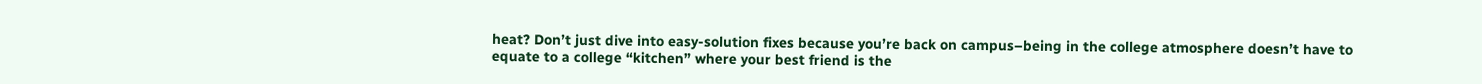heat? Don’t just dive into easy-solution fixes because you’re back on campus–being in the college atmosphere doesn’t have to equate to a college “kitchen” where your best friend is the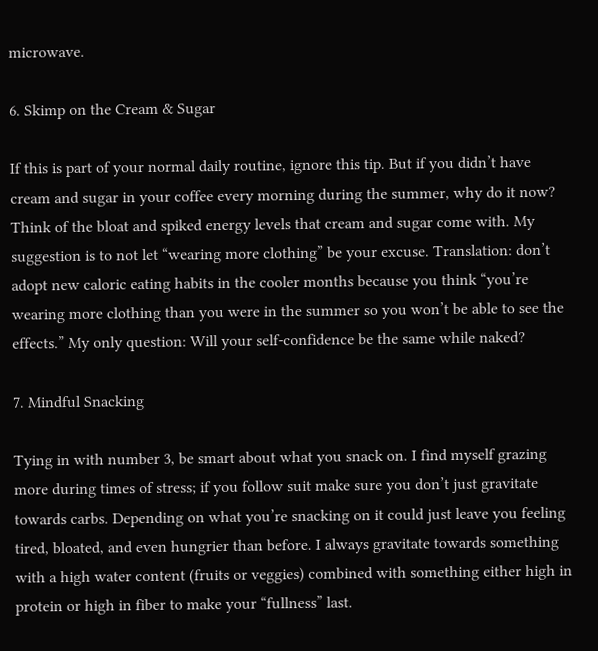microwave.

6. Skimp on the Cream & Sugar

If this is part of your normal daily routine, ignore this tip. But if you didn’t have cream and sugar in your coffee every morning during the summer, why do it now? Think of the bloat and spiked energy levels that cream and sugar come with. My suggestion is to not let “wearing more clothing” be your excuse. Translation: don’t adopt new caloric eating habits in the cooler months because you think “you’re wearing more clothing than you were in the summer so you won’t be able to see the effects.” My only question: Will your self-confidence be the same while naked?

7. Mindful Snacking

Tying in with number 3, be smart about what you snack on. I find myself grazing more during times of stress; if you follow suit make sure you don’t just gravitate towards carbs. Depending on what you’re snacking on it could just leave you feeling tired, bloated, and even hungrier than before. I always gravitate towards something with a high water content (fruits or veggies) combined with something either high in protein or high in fiber to make your “fullness” last.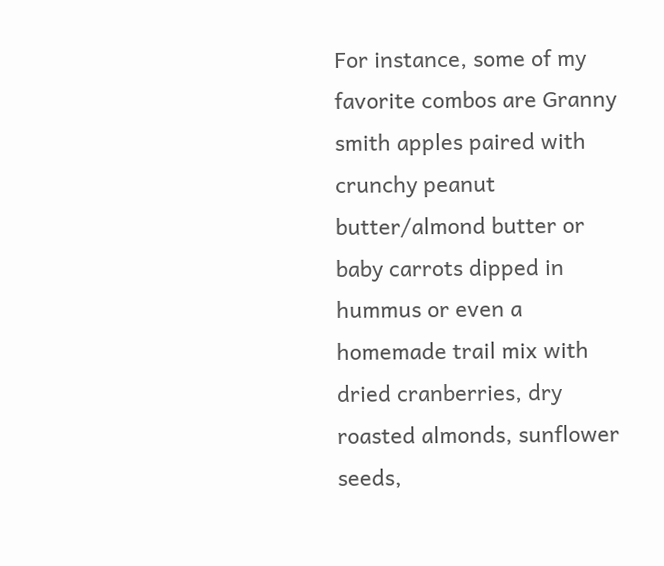For instance, some of my favorite combos are Granny smith apples paired with crunchy peanut butter/almond butter or baby carrots dipped in hummus or even a homemade trail mix with dried cranberries, dry roasted almonds, sunflower seeds,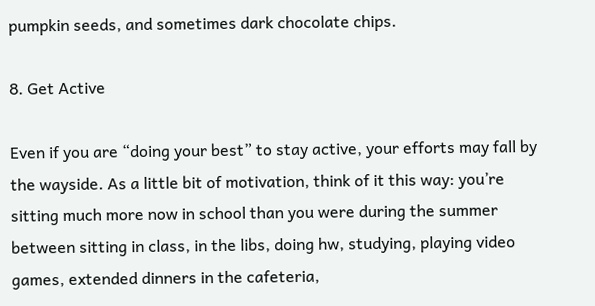pumpkin seeds, and sometimes dark chocolate chips.

8. Get Active

Even if you are “doing your best” to stay active, your efforts may fall by the wayside. As a little bit of motivation, think of it this way: you’re sitting much more now in school than you were during the summer between sitting in class, in the libs, doing hw, studying, playing video games, extended dinners in the cafeteria,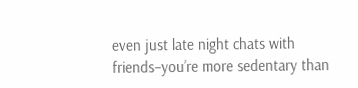even just late night chats with friends–you’re more sedentary than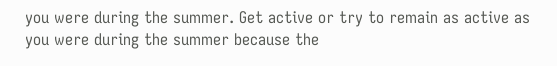you were during the summer. Get active or try to remain as active as you were during the summer because the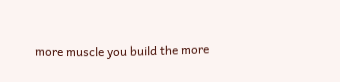more muscle you build the more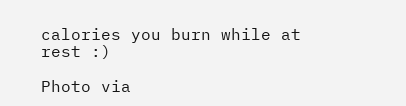calories you burn while at rest :)

Photo via